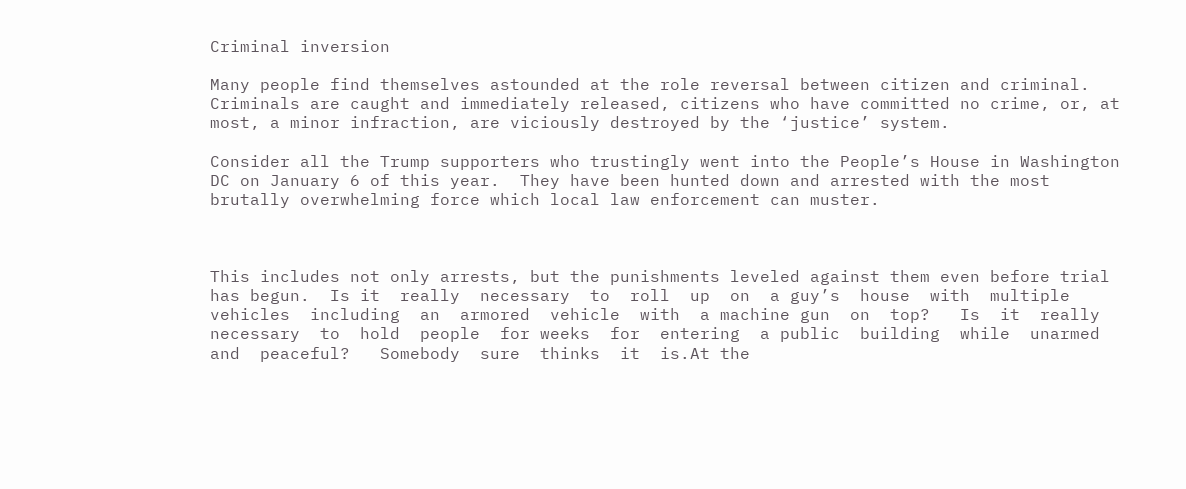Criminal inversion

Many people find themselves astounded at the role reversal between citizen and criminal.  Criminals are caught and immediately released, citizens who have committed no crime, or, at most, a minor infraction, are viciously destroyed by the ‘justice’ system.

Consider all the Trump supporters who trustingly went into the People’s House in Washington DC on January 6 of this year.  They have been hunted down and arrested with the most brutally overwhelming force which local law enforcement can muster.



This includes not only arrests, but the punishments leveled against them even before trial has begun.  Is it  really  necessary  to  roll  up  on  a guy’s  house  with  multiple  vehicles  including  an  armored  vehicle  with  a machine gun  on  top?   Is  it  really  necessary  to  hold  people  for weeks  for  entering  a public  building  while  unarmed  and  peaceful?   Somebody  sure  thinks  it  is.At the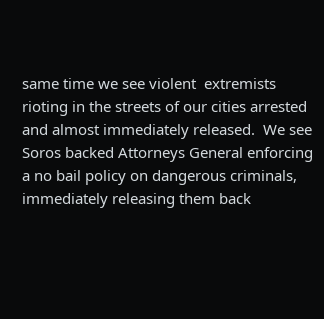same time we see violent  extremists rioting in the streets of our cities arrested and almost immediately released.  We see Soros backed Attorneys General enforcing a no bail policy on dangerous criminals, immediately releasing them back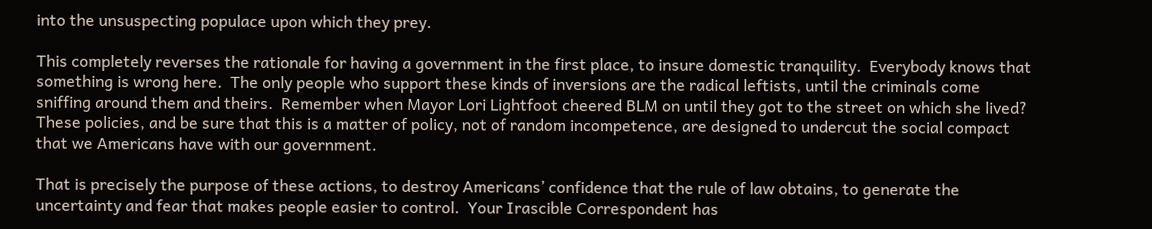into the unsuspecting populace upon which they prey.

This completely reverses the rationale for having a government in the first place, to insure domestic tranquility.  Everybody knows that something is wrong here.  The only people who support these kinds of inversions are the radical leftists, until the criminals come sniffing around them and theirs.  Remember when Mayor Lori Lightfoot cheered BLM on until they got to the street on which she lived?  These policies, and be sure that this is a matter of policy, not of random incompetence, are designed to undercut the social compact that we Americans have with our government.

That is precisely the purpose of these actions, to destroy Americans’ confidence that the rule of law obtains, to generate the uncertainty and fear that makes people easier to control.  Your Irascible Correspondent has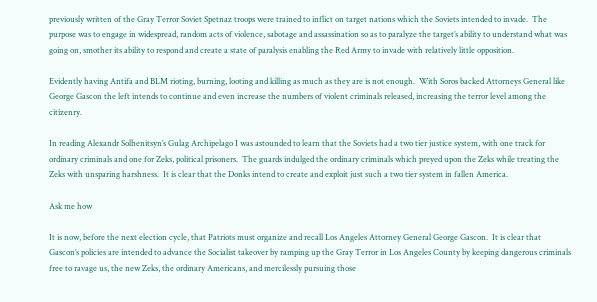previously written of the Gray Terror Soviet Spetnaz troops were trained to inflict on target nations which the Soviets intended to invade.  The purpose was to engage in widespread, random acts of violence, sabotage and assassination so as to paralyze the target’s ability to understand what was going on, smother its ability to respond and create a state of paralysis enabling the Red Army to invade with relatively little opposition.

Evidently having Antifa and BLM rioting, burning, looting and killing as much as they are is not enough.  With Soros backed Attorneys General like George Gascon the left intends to continue and even increase the numbers of violent criminals released, increasing the terror level among the citizenry.

In reading Alexandr Solhenitsyn’s Gulag Archipelago I was astounded to learn that the Soviets had a two tier justice system, with one track for ordinary criminals and one for Zeks, political prisoners.  The guards indulged the ordinary criminals which preyed upon the Zeks while treating the Zeks with unsparing harshness.  It is clear that the Donks intend to create and exploit just such a two tier system in fallen America.

Ask me how

It is now, before the next election cycle, that Patriots must organize and recall Los Angeles Attorney General George Gascon.  It is clear that Gascon’s policies are intended to advance the Socialist takeover by ramping up the Gray Terror in Los Angeles County by keeping dangerous criminals free to ravage us, the new Zeks, the ordinary Americans, and mercilessly pursuing those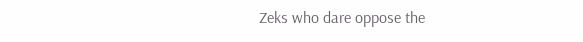Zeks who dare oppose the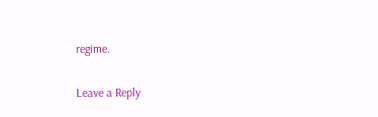regime.

Leave a Reply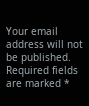Your email address will not be published. Required fields are marked *